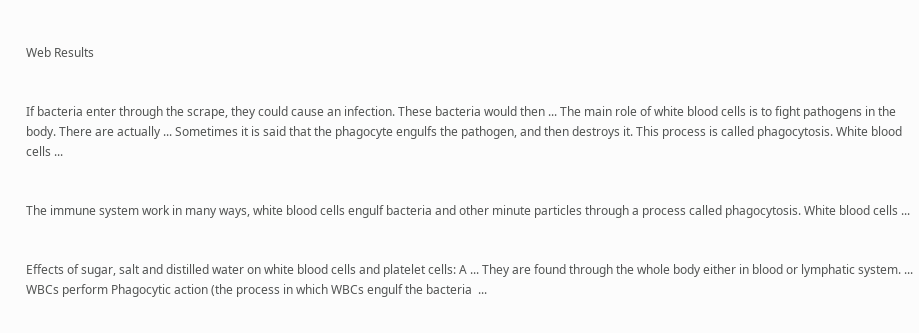Web Results


If bacteria enter through the scrape, they could cause an infection. These bacteria would then ... The main role of white blood cells is to fight pathogens in the body. There are actually ... Sometimes it is said that the phagocyte engulfs the pathogen, and then destroys it. This process is called phagocytosis. White blood cells ...


The immune system work in many ways, white blood cells engulf bacteria and other minute particles through a process called phagocytosis. White blood cells ...


Effects of sugar, salt and distilled water on white blood cells and platelet cells: A ... They are found through the whole body either in blood or lymphatic system. ... WBCs perform Phagocytic action (the process in which WBCs engulf the bacteria  ...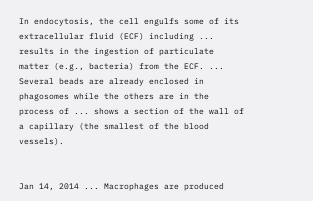In endocytosis, the cell engulfs some of its extracellular fluid (ECF) including ... results in the ingestion of particulate matter (e.g., bacteria) from the ECF. ... Several beads are already enclosed in phagosomes while the others are in the process of ... shows a section of the wall of a capillary (the smallest of the blood vessels).


Jan 14, 2014 ... Macrophages are produced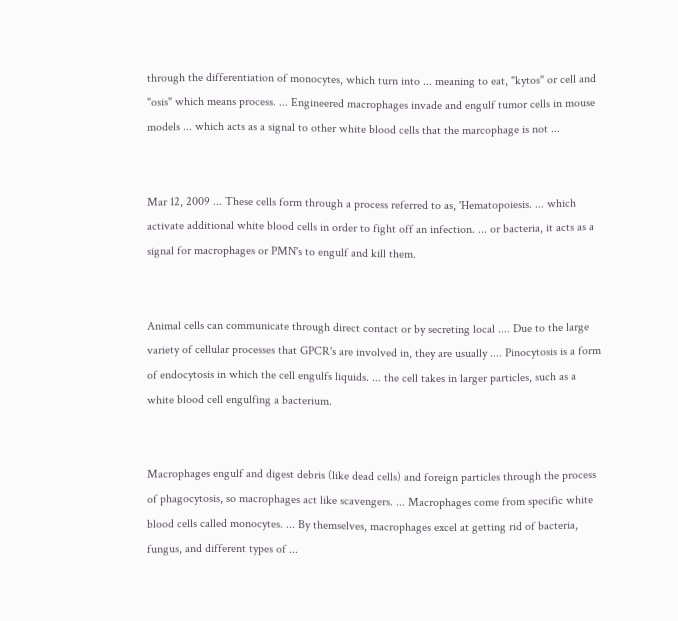through the differentiation of monocytes, which turn into ... meaning to eat, "kytos" or cell and "osis" which means process. ... Engineered macrophages invade and engulf tumor cells in mouse models ... which acts as a signal to other white blood cells that the marcophage is not ...


Mar 12, 2009 ... These cells form through a process referred to as, 'Hematopoiesis. ... which activate additional white blood cells in order to fight off an infection. ... or bacteria, it acts as a signal for macrophages or PMN's to engulf and kill them.


Animal cells can communicate through direct contact or by secreting local .... Due to the large variety of cellular processes that GPCR's are involved in, they are usually .... Pinocytosis is a form of endocytosis in which the cell engulfs liquids. ... the cell takes in larger particles, such as a white blood cell engulfing a bacterium.


Macrophages engulf and digest debris (like dead cells) and foreign particles through the process of phagocytosis, so macrophages act like scavengers. ... Macrophages come from specific white blood cells called monocytes. ... By themselves, macrophages excel at getting rid of bacteria, fungus, and different types of ...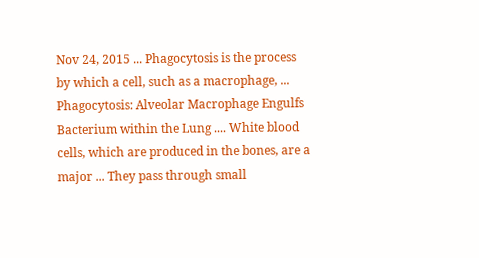Nov 24, 2015 ... Phagocytosis is the process by which a cell, such as a macrophage, ... Phagocytosis: Alveolar Macrophage Engulfs Bacterium within the Lung .... White blood cells, which are produced in the bones, are a major ... They pass through small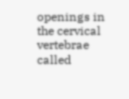openings in the cervical vertebrae called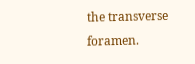the transverse foramen.